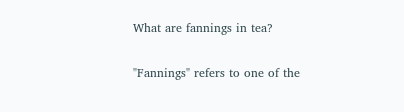What are fannings in tea?


"Fannings" refers to one of the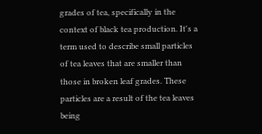grades of tea, specifically in the context of black tea production. It's a term used to describe small particles of tea leaves that are smaller than those in broken leaf grades. These particles are a result of the tea leaves being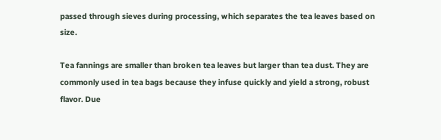passed through sieves during processing, which separates the tea leaves based on size.

Tea fannings are smaller than broken tea leaves but larger than tea dust. They are commonly used in tea bags because they infuse quickly and yield a strong, robust flavor. Due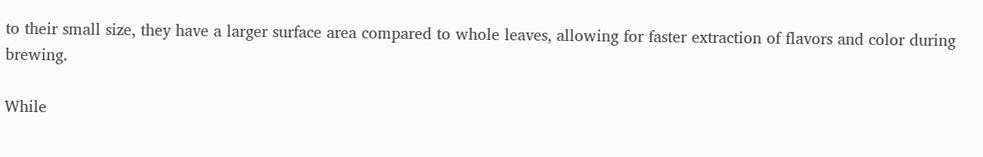to their small size, they have a larger surface area compared to whole leaves, allowing for faster extraction of flavors and color during brewing.

While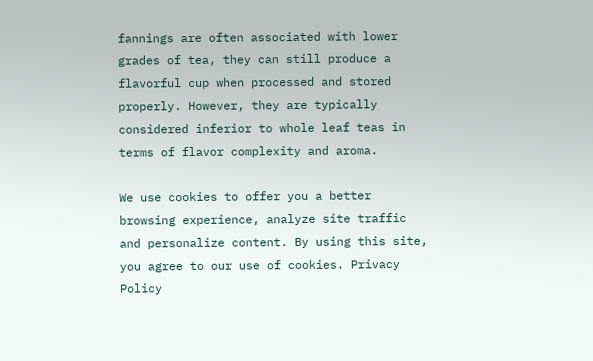fannings are often associated with lower grades of tea, they can still produce a flavorful cup when processed and stored properly. However, they are typically considered inferior to whole leaf teas in terms of flavor complexity and aroma.

We use cookies to offer you a better browsing experience, analyze site traffic and personalize content. By using this site, you agree to our use of cookies. Privacy Policy